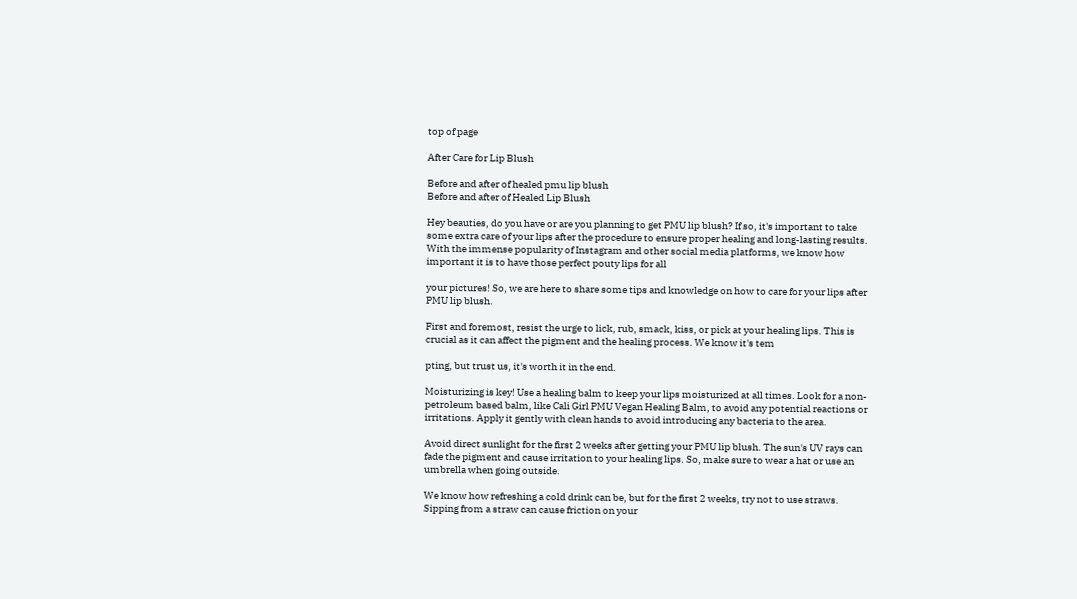top of page

After Care for Lip Blush

Before and after of healed pmu lip blush
Before and after of Healed Lip Blush

Hey beauties, do you have or are you planning to get PMU lip blush? If so, it's important to take some extra care of your lips after the procedure to ensure proper healing and long-lasting results. With the immense popularity of Instagram and other social media platforms, we know how important it is to have those perfect pouty lips for all

your pictures! So, we are here to share some tips and knowledge on how to care for your lips after PMU lip blush.

First and foremost, resist the urge to lick, rub, smack, kiss, or pick at your healing lips. This is crucial as it can affect the pigment and the healing process. We know it's tem

pting, but trust us, it's worth it in the end.

Moisturizing is key! Use a healing balm to keep your lips moisturized at all times. Look for a non-petroleum based balm, like Cali Girl PMU Vegan Healing Balm, to avoid any potential reactions or irritations. Apply it gently with clean hands to avoid introducing any bacteria to the area.

Avoid direct sunlight for the first 2 weeks after getting your PMU lip blush. The sun's UV rays can fade the pigment and cause irritation to your healing lips. So, make sure to wear a hat or use an umbrella when going outside.

We know how refreshing a cold drink can be, but for the first 2 weeks, try not to use straws. Sipping from a straw can cause friction on your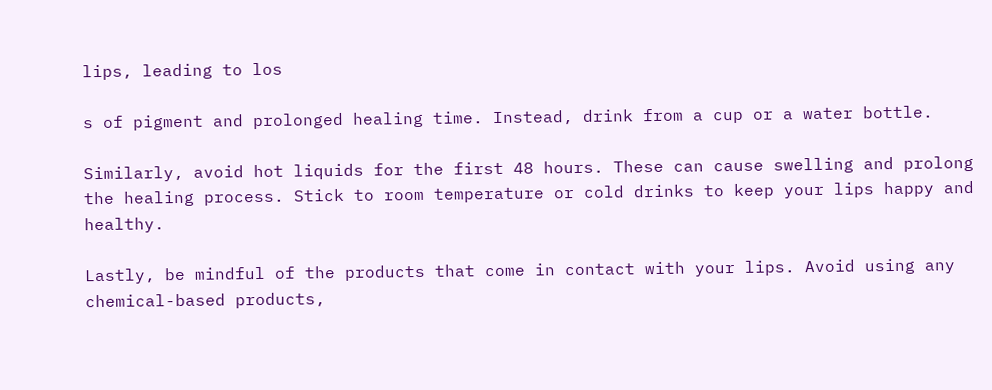lips, leading to los

s of pigment and prolonged healing time. Instead, drink from a cup or a water bottle.

Similarly, avoid hot liquids for the first 48 hours. These can cause swelling and prolong the healing process. Stick to room temperature or cold drinks to keep your lips happy and healthy.

Lastly, be mindful of the products that come in contact with your lips. Avoid using any chemical-based products,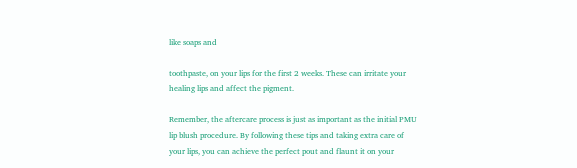like soaps and

toothpaste, on your lips for the first 2 weeks. These can irritate your healing lips and affect the pigment.

Remember, the aftercare process is just as important as the initial PMU lip blush procedure. By following these tips and taking extra care of your lips, you can achieve the perfect pout and flaunt it on your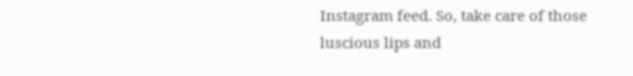Instagram feed. So, take care of those luscious lips and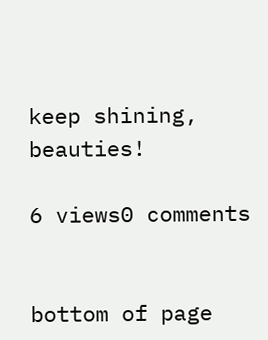keep shining, beauties!

6 views0 comments


bottom of page